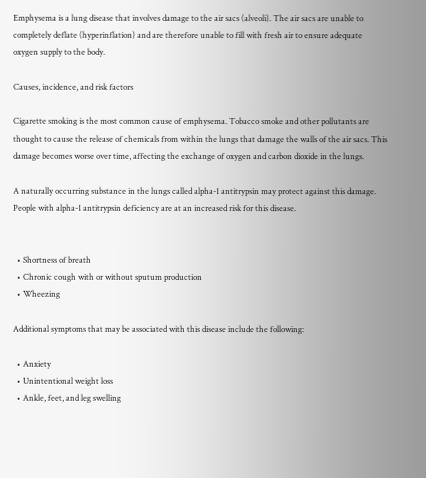Emphysema is a lung disease that involves damage to the air sacs (alveoli). The air sacs are unable to completely deflate (hyperinflation) and are therefore unable to fill with fresh air to ensure adequate oxygen supply to the body.

Causes, incidence, and risk factors

Cigarette smoking is the most common cause of emphysema. Tobacco smoke and other pollutants are thought to cause the release of chemicals from within the lungs that damage the walls of the air sacs. This damage becomes worse over time, affecting the exchange of oxygen and carbon dioxide in the lungs.

A naturally occurring substance in the lungs called alpha-1 antitrypsin may protect against this damage. People with alpha-1 antitrypsin deficiency are at an increased risk for this disease.


  • Shortness of breath
  • Chronic cough with or without sputum production
  • Wheezing

Additional symptoms that may be associated with this disease include the following:

  • Anxiety
  • Unintentional weight loss
  • Ankle, feet, and leg swelling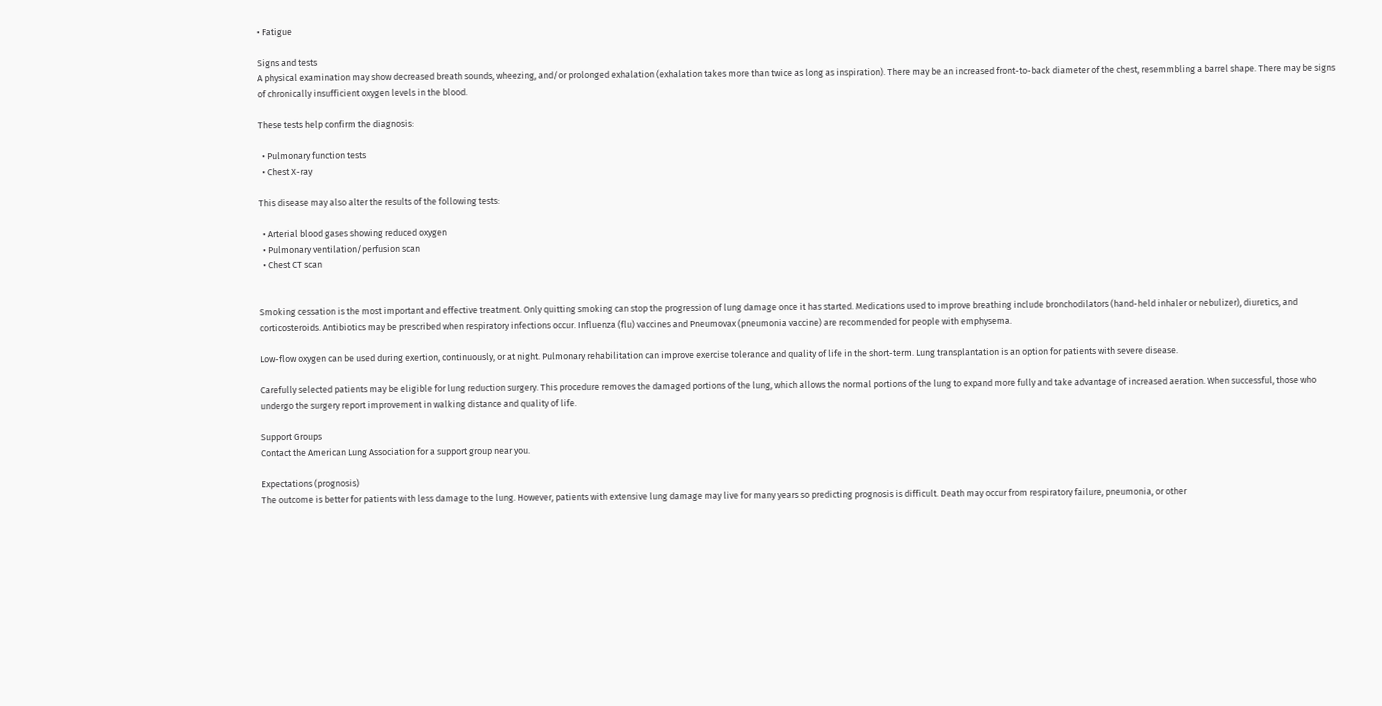• Fatigue

Signs and tests
A physical examination may show decreased breath sounds, wheezing, and/or prolonged exhalation (exhalation takes more than twice as long as inspiration). There may be an increased front-to-back diameter of the chest, resemmbling a barrel shape. There may be signs of chronically insufficient oxygen levels in the blood.

These tests help confirm the diagnosis:

  • Pulmonary function tests
  • Chest X-ray

This disease may also alter the results of the following tests:

  • Arterial blood gases showing reduced oxygen
  • Pulmonary ventilation/perfusion scan
  • Chest CT scan


Smoking cessation is the most important and effective treatment. Only quitting smoking can stop the progression of lung damage once it has started. Medications used to improve breathing include bronchodilators (hand-held inhaler or nebulizer), diuretics, and corticosteroids. Antibiotics may be prescribed when respiratory infections occur. Influenza (flu) vaccines and Pneumovax (pneumonia vaccine) are recommended for people with emphysema.

Low-flow oxygen can be used during exertion, continuously, or at night. Pulmonary rehabilitation can improve exercise tolerance and quality of life in the short-term. Lung transplantation is an option for patients with severe disease.

Carefully selected patients may be eligible for lung reduction surgery. This procedure removes the damaged portions of the lung, which allows the normal portions of the lung to expand more fully and take advantage of increased aeration. When successful, those who undergo the surgery report improvement in walking distance and quality of life.

Support Groups
Contact the American Lung Association for a support group near you.

Expectations (prognosis)
The outcome is better for patients with less damage to the lung. However, patients with extensive lung damage may live for many years so predicting prognosis is difficult. Death may occur from respiratory failure, pneumonia, or other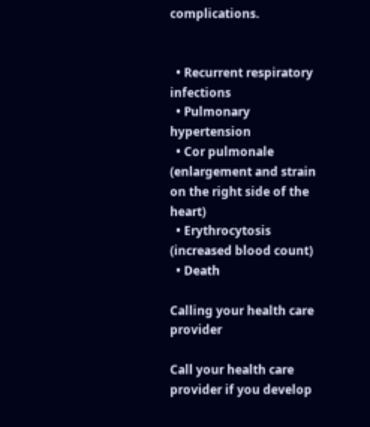complications.


  • Recurrent respiratory infections
  • Pulmonary hypertension
  • Cor pulmonale (enlargement and strain on the right side of the heart)
  • Erythrocytosis (increased blood count)
  • Death

Calling your health care provider

Call your health care provider if you develop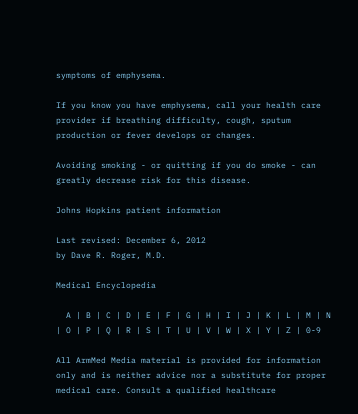symptoms of emphysema.

If you know you have emphysema, call your health care provider if breathing difficulty, cough, sputum production or fever develops or changes.

Avoiding smoking - or quitting if you do smoke - can greatly decrease risk for this disease.

Johns Hopkins patient information

Last revised: December 6, 2012
by Dave R. Roger, M.D.

Medical Encyclopedia

  A | B | C | D | E | F | G | H | I | J | K | L | M | N | O | P | Q | R | S | T | U | V | W | X | Y | Z | 0-9

All ArmMed Media material is provided for information only and is neither advice nor a substitute for proper medical care. Consult a qualified healthcare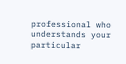professional who understands your particular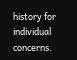history for individual concerns.